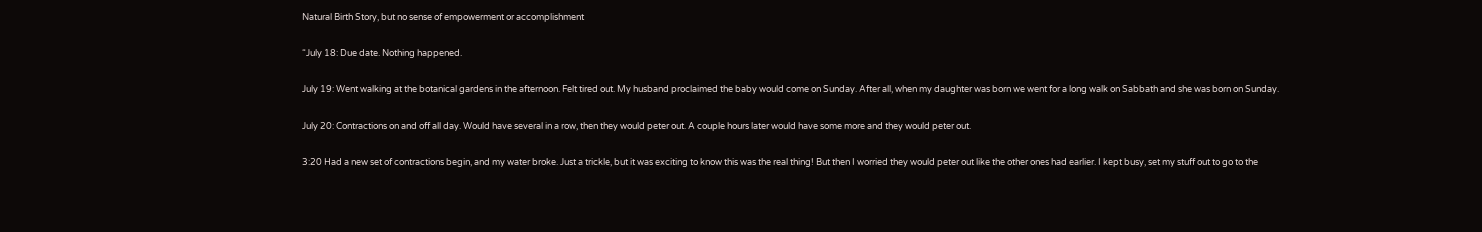Natural Birth Story, but no sense of empowerment or accomplishment

“July 18: Due date. Nothing happened.

July 19: Went walking at the botanical gardens in the afternoon. Felt tired out. My husband proclaimed the baby would come on Sunday. After all, when my daughter was born we went for a long walk on Sabbath and she was born on Sunday.

July 20: Contractions on and off all day. Would have several in a row, then they would peter out. A couple hours later would have some more and they would peter out.

3:20 Had a new set of contractions begin, and my water broke. Just a trickle, but it was exciting to know this was the real thing! But then I worried they would peter out like the other ones had earlier. I kept busy, set my stuff out to go to the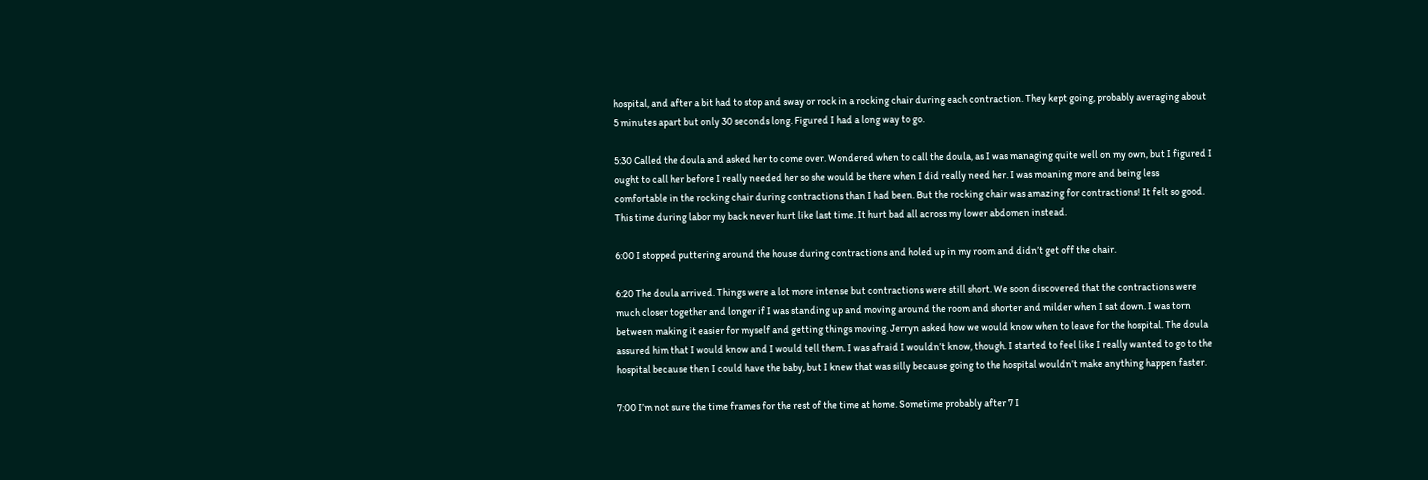hospital, and after a bit had to stop and sway or rock in a rocking chair during each contraction. They kept going, probably averaging about 5 minutes apart but only 30 seconds long. Figured I had a long way to go.

5:30 Called the doula and asked her to come over. Wondered when to call the doula, as I was managing quite well on my own, but I figured I ought to call her before I really needed her so she would be there when I did really need her. I was moaning more and being less comfortable in the rocking chair during contractions than I had been. But the rocking chair was amazing for contractions! It felt so good. This time during labor my back never hurt like last time. It hurt bad all across my lower abdomen instead.

6:00 I stopped puttering around the house during contractions and holed up in my room and didn’t get off the chair.

6:20 The doula arrived. Things were a lot more intense but contractions were still short. We soon discovered that the contractions were much closer together and longer if I was standing up and moving around the room and shorter and milder when I sat down. I was torn between making it easier for myself and getting things moving. Jerryn asked how we would know when to leave for the hospital. The doula assured him that I would know and I would tell them. I was afraid I wouldn’t know, though. I started to feel like I really wanted to go to the hospital because then I could have the baby, but I knew that was silly because going to the hospital wouldn’t make anything happen faster.

7:00 I’m not sure the time frames for the rest of the time at home. Sometime probably after 7 I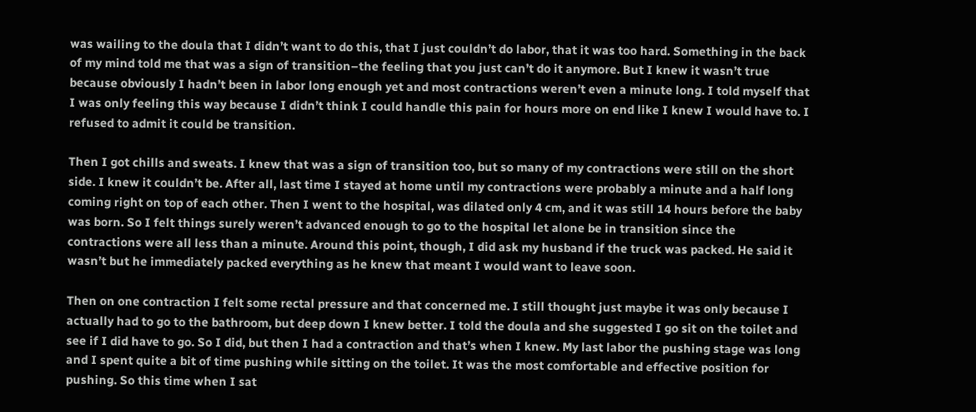was wailing to the doula that I didn’t want to do this, that I just couldn’t do labor, that it was too hard. Something in the back of my mind told me that was a sign of transition–the feeling that you just can’t do it anymore. But I knew it wasn’t true because obviously I hadn’t been in labor long enough yet and most contractions weren’t even a minute long. I told myself that I was only feeling this way because I didn’t think I could handle this pain for hours more on end like I knew I would have to. I refused to admit it could be transition.

Then I got chills and sweats. I knew that was a sign of transition too, but so many of my contractions were still on the short side. I knew it couldn’t be. After all, last time I stayed at home until my contractions were probably a minute and a half long coming right on top of each other. Then I went to the hospital, was dilated only 4 cm, and it was still 14 hours before the baby was born. So I felt things surely weren’t advanced enough to go to the hospital let alone be in transition since the contractions were all less than a minute. Around this point, though, I did ask my husband if the truck was packed. He said it wasn’t but he immediately packed everything as he knew that meant I would want to leave soon.

Then on one contraction I felt some rectal pressure and that concerned me. I still thought just maybe it was only because I actually had to go to the bathroom, but deep down I knew better. I told the doula and she suggested I go sit on the toilet and see if I did have to go. So I did, but then I had a contraction and that’s when I knew. My last labor the pushing stage was long and I spent quite a bit of time pushing while sitting on the toilet. It was the most comfortable and effective position for pushing. So this time when I sat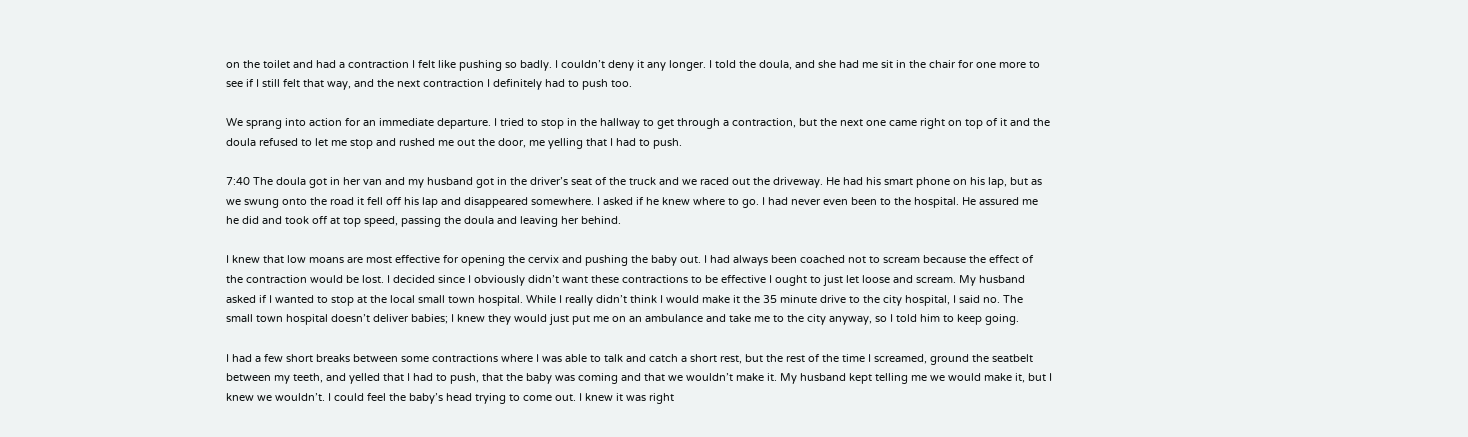on the toilet and had a contraction I felt like pushing so badly. I couldn’t deny it any longer. I told the doula, and she had me sit in the chair for one more to see if I still felt that way, and the next contraction I definitely had to push too.

We sprang into action for an immediate departure. I tried to stop in the hallway to get through a contraction, but the next one came right on top of it and the doula refused to let me stop and rushed me out the door, me yelling that I had to push.

7:40 The doula got in her van and my husband got in the driver’s seat of the truck and we raced out the driveway. He had his smart phone on his lap, but as we swung onto the road it fell off his lap and disappeared somewhere. I asked if he knew where to go. I had never even been to the hospital. He assured me he did and took off at top speed, passing the doula and leaving her behind.

I knew that low moans are most effective for opening the cervix and pushing the baby out. I had always been coached not to scream because the effect of the contraction would be lost. I decided since I obviously didn’t want these contractions to be effective I ought to just let loose and scream. My husband asked if I wanted to stop at the local small town hospital. While I really didn’t think I would make it the 35 minute drive to the city hospital, I said no. The small town hospital doesn’t deliver babies; I knew they would just put me on an ambulance and take me to the city anyway, so I told him to keep going.

I had a few short breaks between some contractions where I was able to talk and catch a short rest, but the rest of the time I screamed, ground the seatbelt between my teeth, and yelled that I had to push, that the baby was coming and that we wouldn’t make it. My husband kept telling me we would make it, but I knew we wouldn’t. I could feel the baby’s head trying to come out. I knew it was right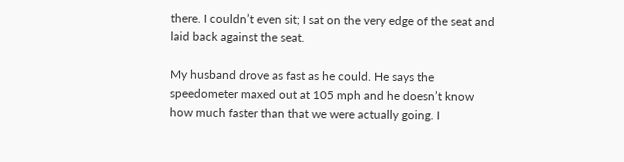there. I couldn’t even sit; I sat on the very edge of the seat and laid back against the seat.

My husband drove as fast as he could. He says the speedometer maxed out at 105 mph and he doesn’t know how much faster than that we were actually going. I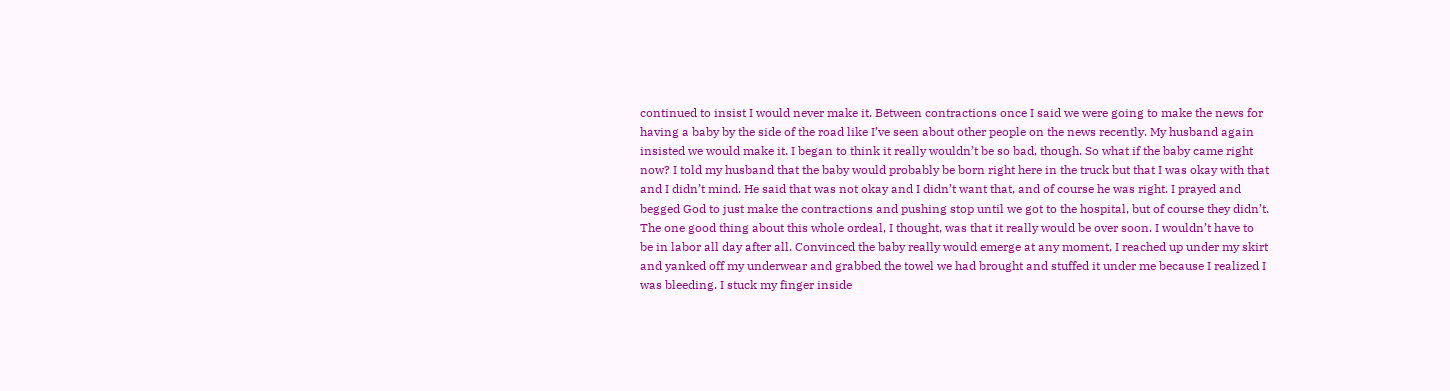continued to insist I would never make it. Between contractions once I said we were going to make the news for having a baby by the side of the road like I’ve seen about other people on the news recently. My husband again insisted we would make it. I began to think it really wouldn’t be so bad, though. So what if the baby came right now? I told my husband that the baby would probably be born right here in the truck but that I was okay with that and I didn’t mind. He said that was not okay and I didn’t want that, and of course he was right. I prayed and begged God to just make the contractions and pushing stop until we got to the hospital, but of course they didn’t. The one good thing about this whole ordeal, I thought, was that it really would be over soon. I wouldn’t have to be in labor all day after all. Convinced the baby really would emerge at any moment, I reached up under my skirt and yanked off my underwear and grabbed the towel we had brought and stuffed it under me because I realized I was bleeding. I stuck my finger inside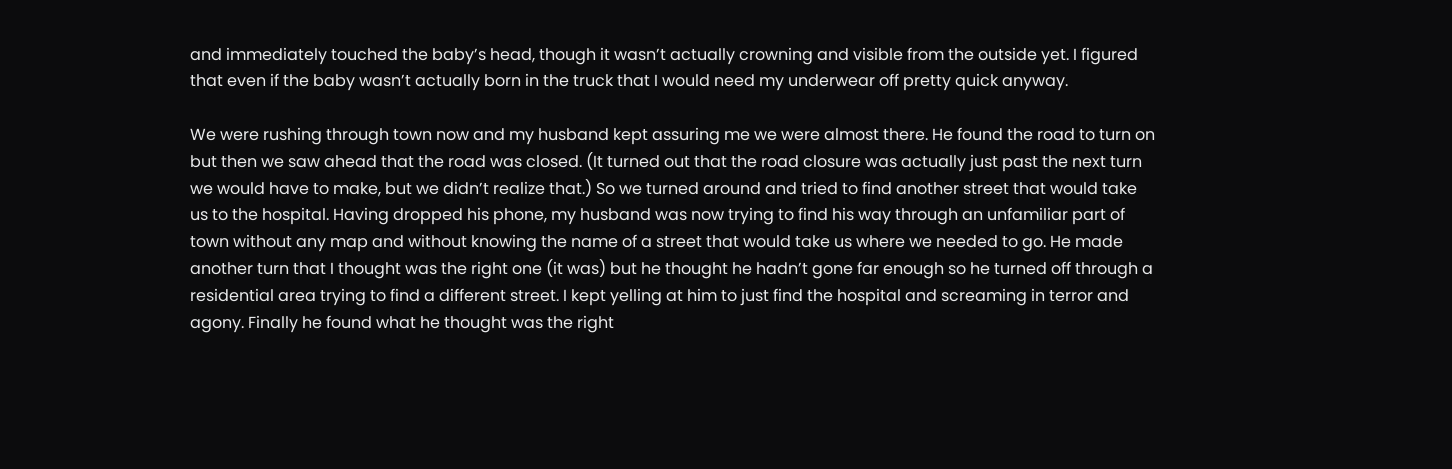and immediately touched the baby’s head, though it wasn’t actually crowning and visible from the outside yet. I figured that even if the baby wasn’t actually born in the truck that I would need my underwear off pretty quick anyway.

We were rushing through town now and my husband kept assuring me we were almost there. He found the road to turn on but then we saw ahead that the road was closed. (It turned out that the road closure was actually just past the next turn we would have to make, but we didn’t realize that.) So we turned around and tried to find another street that would take us to the hospital. Having dropped his phone, my husband was now trying to find his way through an unfamiliar part of town without any map and without knowing the name of a street that would take us where we needed to go. He made another turn that I thought was the right one (it was) but he thought he hadn’t gone far enough so he turned off through a residential area trying to find a different street. I kept yelling at him to just find the hospital and screaming in terror and agony. Finally he found what he thought was the right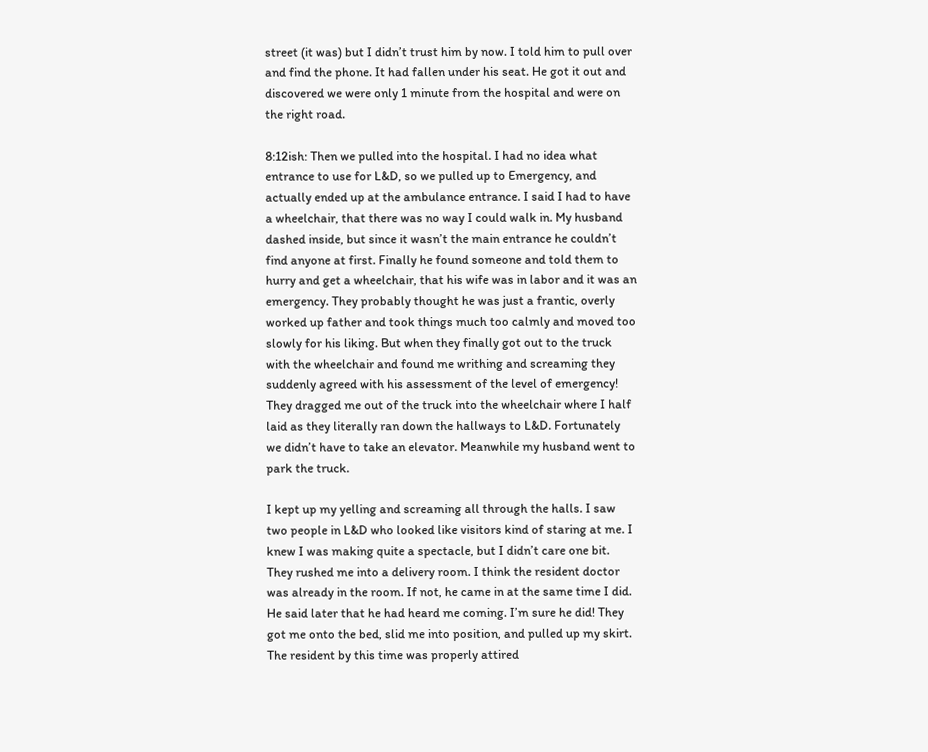street (it was) but I didn’t trust him by now. I told him to pull over and find the phone. It had fallen under his seat. He got it out and discovered we were only 1 minute from the hospital and were on the right road.

8:12ish: Then we pulled into the hospital. I had no idea what entrance to use for L&D, so we pulled up to Emergency, and actually ended up at the ambulance entrance. I said I had to have a wheelchair, that there was no way I could walk in. My husband dashed inside, but since it wasn’t the main entrance he couldn’t find anyone at first. Finally he found someone and told them to hurry and get a wheelchair, that his wife was in labor and it was an emergency. They probably thought he was just a frantic, overly worked up father and took things much too calmly and moved too slowly for his liking. But when they finally got out to the truck with the wheelchair and found me writhing and screaming they suddenly agreed with his assessment of the level of emergency! They dragged me out of the truck into the wheelchair where I half laid as they literally ran down the hallways to L&D. Fortunately we didn’t have to take an elevator. Meanwhile my husband went to park the truck.

I kept up my yelling and screaming all through the halls. I saw two people in L&D who looked like visitors kind of staring at me. I knew I was making quite a spectacle, but I didn’t care one bit. They rushed me into a delivery room. I think the resident doctor was already in the room. If not, he came in at the same time I did. He said later that he had heard me coming. I’m sure he did! They got me onto the bed, slid me into position, and pulled up my skirt. The resident by this time was properly attired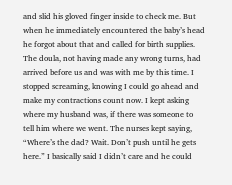and slid his gloved finger inside to check me. But when he immediately encountered the baby’s head he forgot about that and called for birth supplies. The doula, not having made any wrong turns, had arrived before us and was with me by this time. I stopped screaming, knowing I could go ahead and make my contractions count now. I kept asking where my husband was, if there was someone to tell him where we went. The nurses kept saying, “Where’s the dad? Wait. Don’t push until he gets here.” I basically said I didn’t care and he could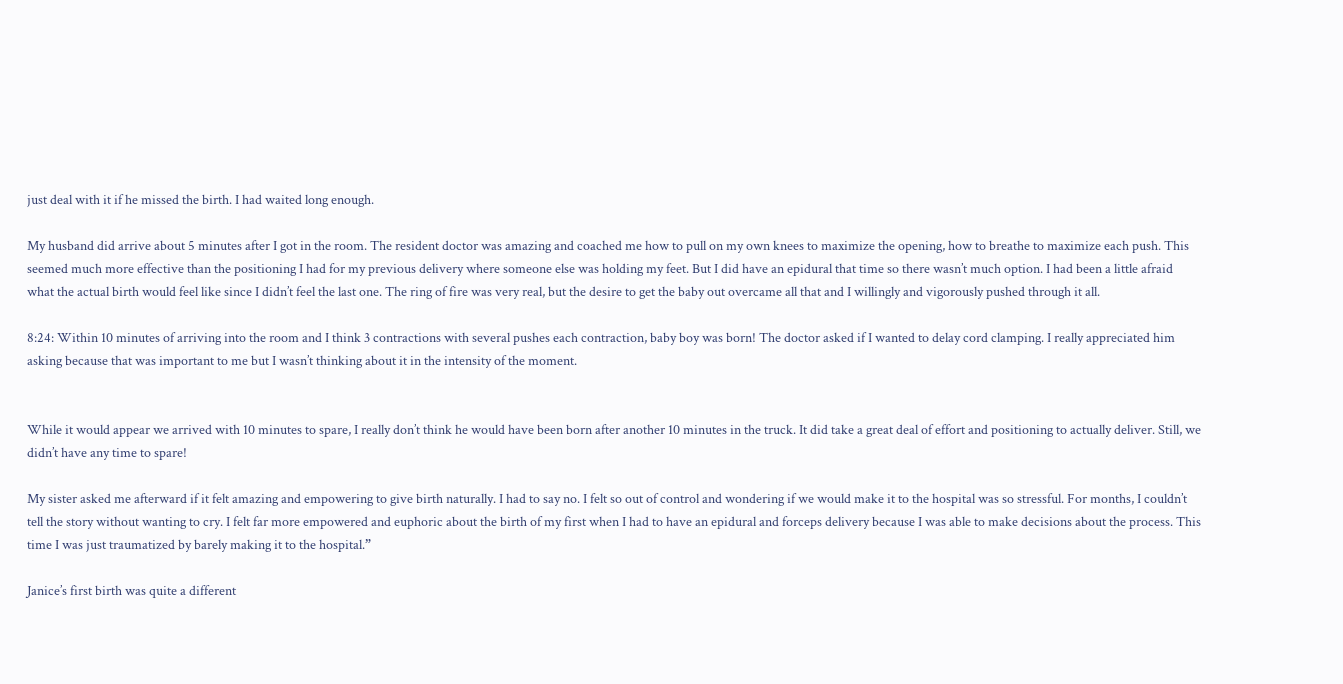just deal with it if he missed the birth. I had waited long enough.

My husband did arrive about 5 minutes after I got in the room. The resident doctor was amazing and coached me how to pull on my own knees to maximize the opening, how to breathe to maximize each push. This seemed much more effective than the positioning I had for my previous delivery where someone else was holding my feet. But I did have an epidural that time so there wasn’t much option. I had been a little afraid what the actual birth would feel like since I didn’t feel the last one. The ring of fire was very real, but the desire to get the baby out overcame all that and I willingly and vigorously pushed through it all.

8:24: Within 10 minutes of arriving into the room and I think 3 contractions with several pushes each contraction, baby boy was born! The doctor asked if I wanted to delay cord clamping. I really appreciated him asking because that was important to me but I wasn’t thinking about it in the intensity of the moment.


While it would appear we arrived with 10 minutes to spare, I really don’t think he would have been born after another 10 minutes in the truck. It did take a great deal of effort and positioning to actually deliver. Still, we didn’t have any time to spare!

My sister asked me afterward if it felt amazing and empowering to give birth naturally. I had to say no. I felt so out of control and wondering if we would make it to the hospital was so stressful. For months, I couldn’t tell the story without wanting to cry. I felt far more empowered and euphoric about the birth of my first when I had to have an epidural and forceps delivery because I was able to make decisions about the process. This time I was just traumatized by barely making it to the hospital.”

Janice’s first birth was quite a different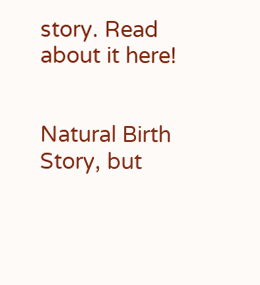story. Read about it here!


Natural Birth Story, but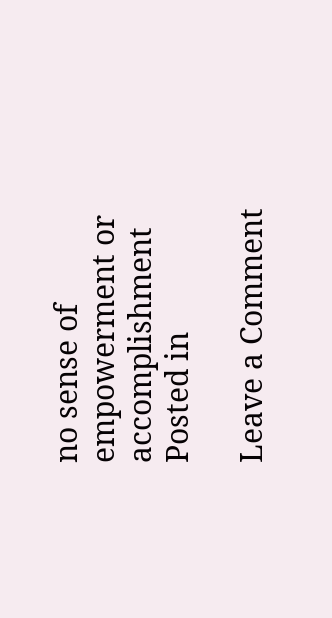no sense of empowerment or accomplishment
Posted in

Leave a Comment